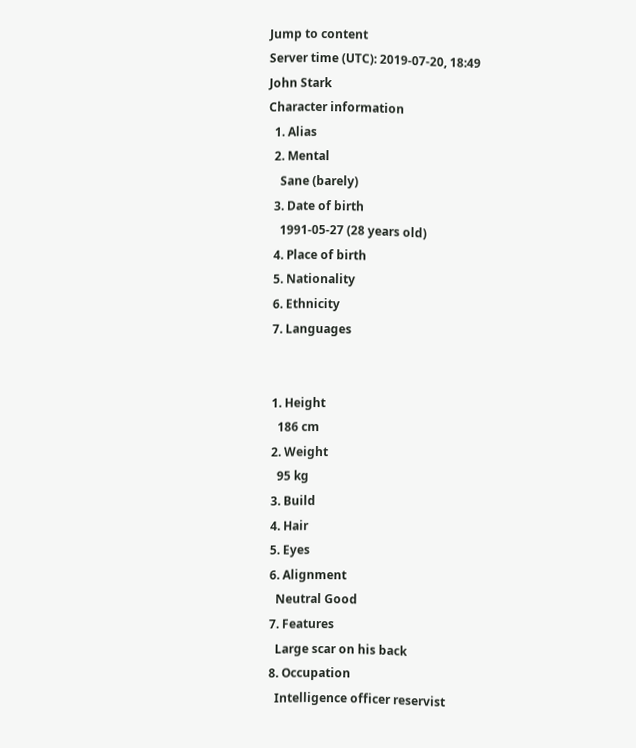Jump to content
Server time (UTC): 2019-07-20, 18:49
John Stark
Character information
  1. Alias
  2. Mental
    Sane (barely)
  3. Date of birth
    1991-05-27 (28 years old)
  4. Place of birth
  5. Nationality
  6. Ethnicity
  7. Languages


  1. Height
    186 cm
  2. Weight
    95 kg
  3. Build
  4. Hair
  5. Eyes
  6. Alignment
    Neutral Good
  7. Features
    Large scar on his back
  8. Occupation
    Intelligence officer reservist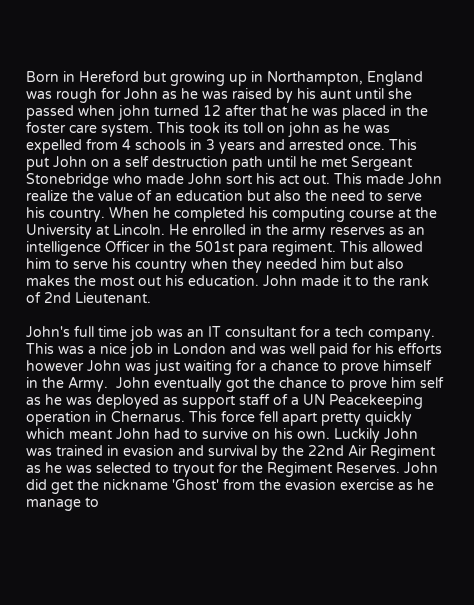Born in Hereford but growing up in Northampton, England was rough for John as he was raised by his aunt until she passed when john turned 12 after that he was placed in the foster care system. This took its toll on john as he was expelled from 4 schools in 3 years and arrested once. This put John on a self destruction path until he met Sergeant Stonebridge who made John sort his act out. This made John realize the value of an education but also the need to serve his country. When he completed his computing course at the University at Lincoln. He enrolled in the army reserves as an intelligence Officer in the 501st para regiment. This allowed him to serve his country when they needed him but also makes the most out his education. John made it to the rank of 2nd Lieutenant.

John's full time job was an IT consultant for a tech company. This was a nice job in London and was well paid for his efforts however John was just waiting for a chance to prove himself in the Army.  John eventually got the chance to prove him self as he was deployed as support staff of a UN Peacekeeping operation in Chernarus. This force fell apart pretty quickly which meant John had to survive on his own. Luckily John was trained in evasion and survival by the 22nd Air Regiment as he was selected to tryout for the Regiment Reserves. John did get the nickname 'Ghost' from the evasion exercise as he manage to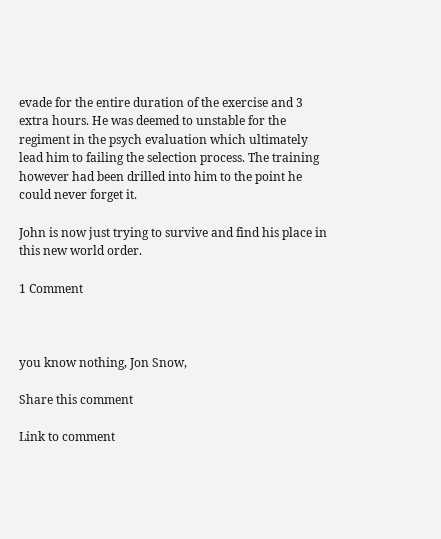evade for the entire duration of the exercise and 3 extra hours. He was deemed to unstable for the regiment in the psych evaluation which ultimately lead him to failing the selection process. The training however had been drilled into him to the point he could never forget it.

John is now just trying to survive and find his place in this new world order.

1 Comment



you know nothing, Jon Snow,

Share this comment

Link to comment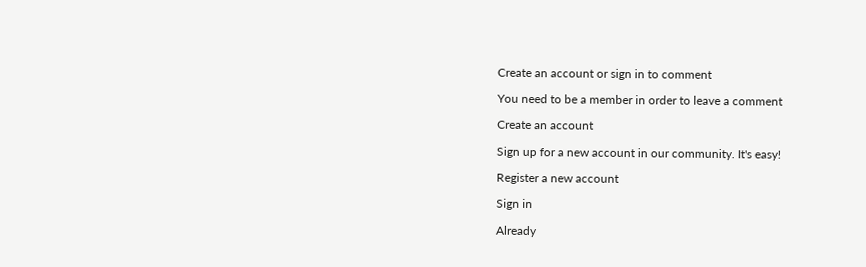Create an account or sign in to comment

You need to be a member in order to leave a comment

Create an account

Sign up for a new account in our community. It's easy!

Register a new account

Sign in

Already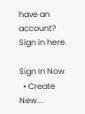have an account? Sign in here.

Sign In Now
  • Create New...